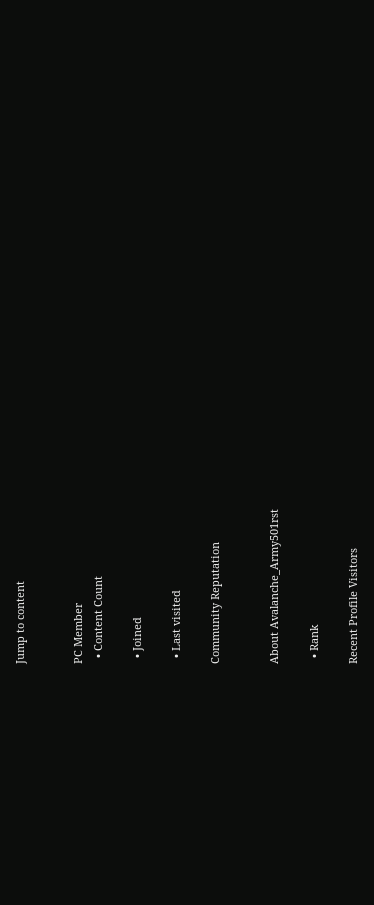Jump to content


PC Member
  • Content Count

  • Joined

  • Last visited

Community Reputation


About Avalanche_Army501rst

  • Rank

Recent Profile Visitors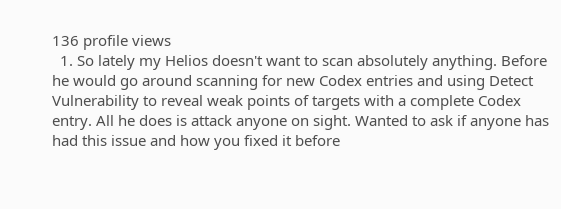136 profile views
  1. So lately my Helios doesn't want to scan absolutely anything. Before he would go around scanning for new Codex entries and using Detect Vulnerability to reveal weak points of targets with a complete Codex entry. All he does is attack anyone on sight. Wanted to ask if anyone has had this issue and how you fixed it before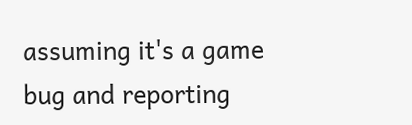assuming it's a game bug and reporting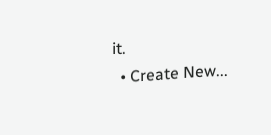it.
  • Create New...